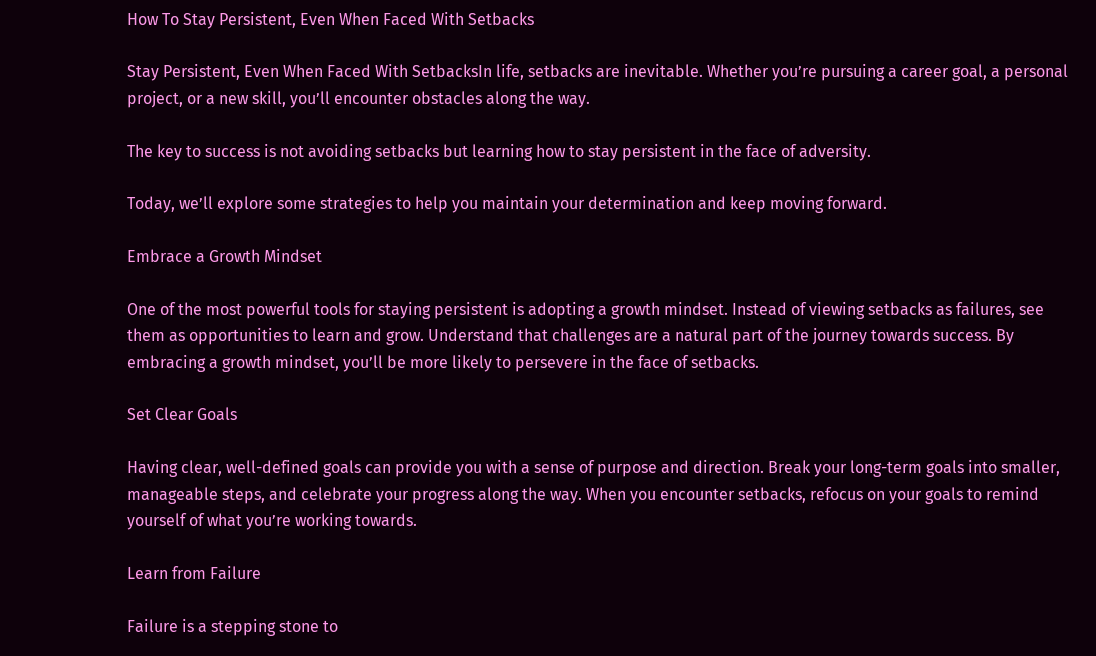How To Stay Persistent, Even When Faced With Setbacks

Stay Persistent, Even When Faced With SetbacksIn life, setbacks are inevitable. Whether you’re pursuing a career goal, a personal project, or a new skill, you’ll encounter obstacles along the way.

The key to success is not avoiding setbacks but learning how to stay persistent in the face of adversity.

Today, we’ll explore some strategies to help you maintain your determination and keep moving forward.

Embrace a Growth Mindset

One of the most powerful tools for staying persistent is adopting a growth mindset. Instead of viewing setbacks as failures, see them as opportunities to learn and grow. Understand that challenges are a natural part of the journey towards success. By embracing a growth mindset, you’ll be more likely to persevere in the face of setbacks.

Set Clear Goals

Having clear, well-defined goals can provide you with a sense of purpose and direction. Break your long-term goals into smaller, manageable steps, and celebrate your progress along the way. When you encounter setbacks, refocus on your goals to remind yourself of what you’re working towards.

Learn from Failure

Failure is a stepping stone to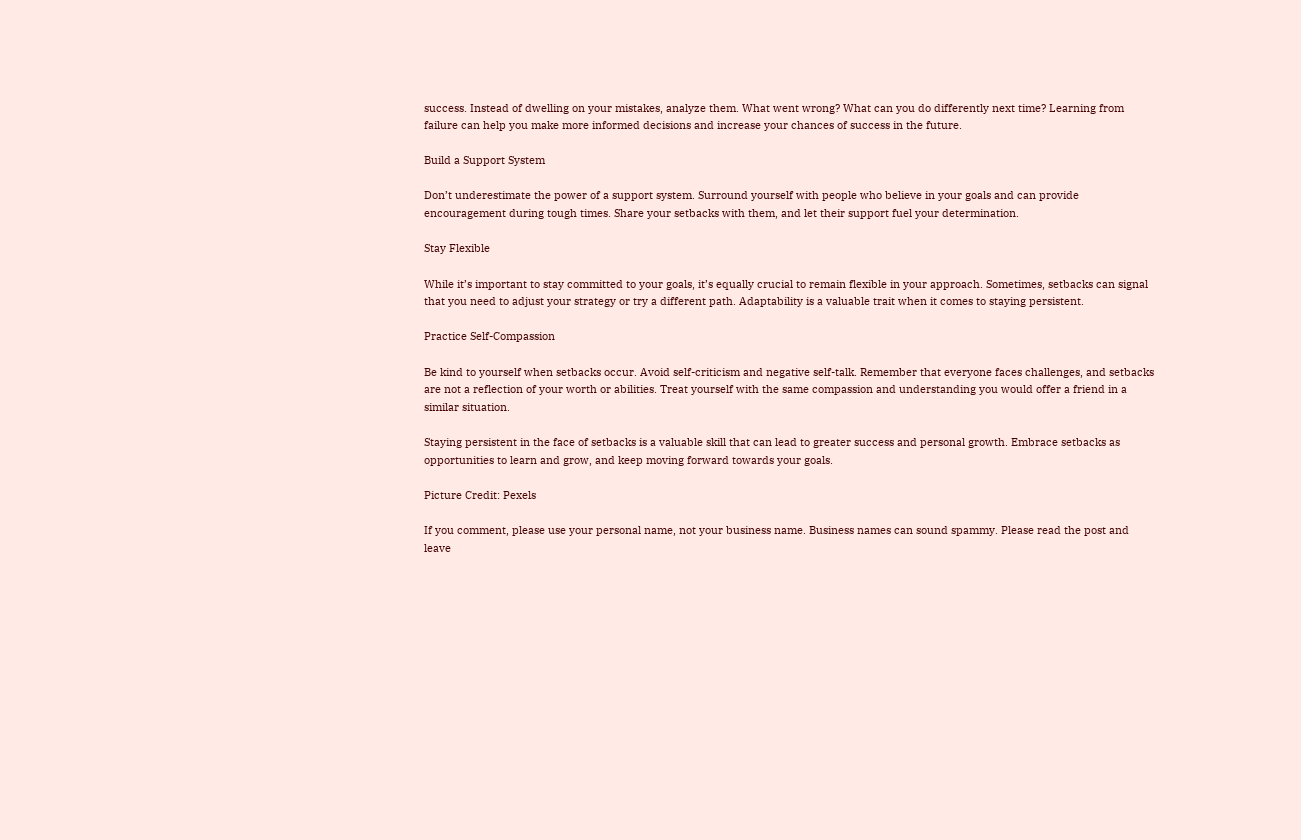success. Instead of dwelling on your mistakes, analyze them. What went wrong? What can you do differently next time? Learning from failure can help you make more informed decisions and increase your chances of success in the future.

Build a Support System

Don’t underestimate the power of a support system. Surround yourself with people who believe in your goals and can provide encouragement during tough times. Share your setbacks with them, and let their support fuel your determination.

Stay Flexible

While it’s important to stay committed to your goals, it’s equally crucial to remain flexible in your approach. Sometimes, setbacks can signal that you need to adjust your strategy or try a different path. Adaptability is a valuable trait when it comes to staying persistent.

Practice Self-Compassion

Be kind to yourself when setbacks occur. Avoid self-criticism and negative self-talk. Remember that everyone faces challenges, and setbacks are not a reflection of your worth or abilities. Treat yourself with the same compassion and understanding you would offer a friend in a similar situation.

Staying persistent in the face of setbacks is a valuable skill that can lead to greater success and personal growth. Embrace setbacks as opportunities to learn and grow, and keep moving forward towards your goals.

Picture Credit: Pexels

If you comment, please use your personal name, not your business name. Business names can sound spammy. Please read the post and leave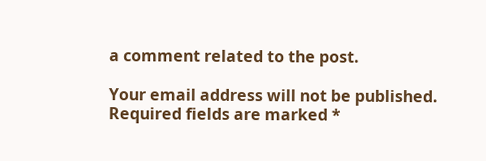a comment related to the post.

Your email address will not be published. Required fields are marked *